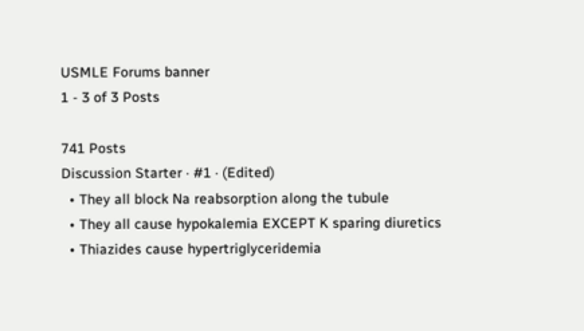USMLE Forums banner
1 - 3 of 3 Posts

741 Posts
Discussion Starter · #1 · (Edited)
  • They all block Na reabsorption along the tubule
  • They all cause hypokalemia EXCEPT K sparing diuretics
  • Thiazides cause hypertriglyceridemia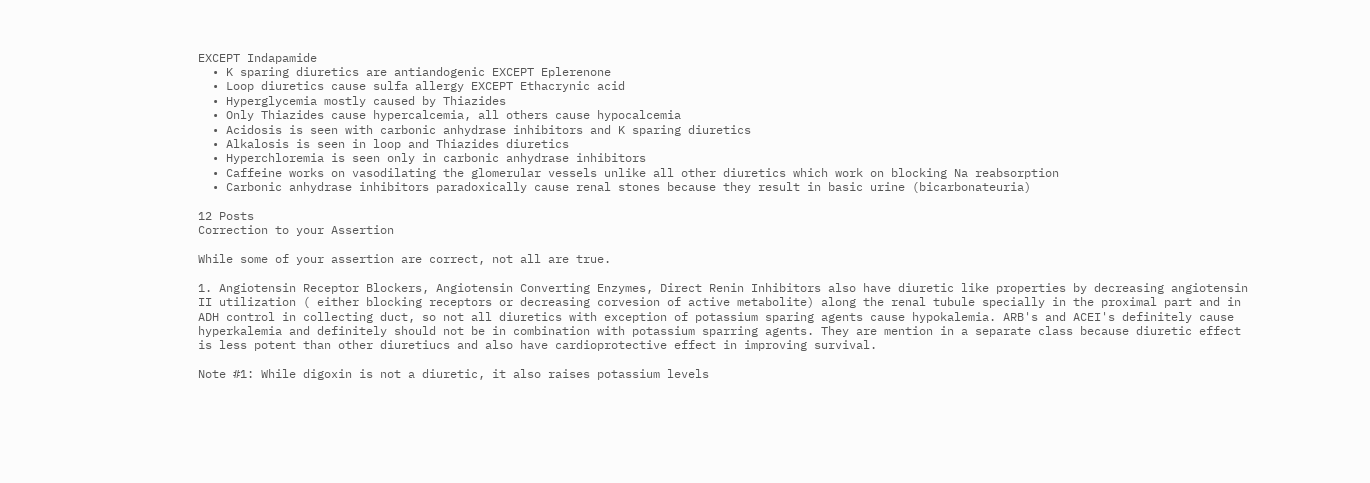EXCEPT Indapamide
  • K sparing diuretics are antiandogenic EXCEPT Eplerenone
  • Loop diuretics cause sulfa allergy EXCEPT Ethacrynic acid
  • Hyperglycemia mostly caused by Thiazides
  • Only Thiazides cause hypercalcemia, all others cause hypocalcemia
  • Acidosis is seen with carbonic anhydrase inhibitors and K sparing diuretics
  • Alkalosis is seen in loop and Thiazides diuretics
  • Hyperchloremia is seen only in carbonic anhydrase inhibitors
  • Caffeine works on vasodilating the glomerular vessels unlike all other diuretics which work on blocking Na reabsorption
  • Carbonic anhydrase inhibitors paradoxically cause renal stones because they result in basic urine (bicarbonateuria)

12 Posts
Correction to your Assertion

While some of your assertion are correct, not all are true.

1. Angiotensin Receptor Blockers, Angiotensin Converting Enzymes, Direct Renin Inhibitors also have diuretic like properties by decreasing angiotensin II utilization ( either blocking receptors or decreasing corvesion of active metabolite) along the renal tubule specially in the proximal part and in ADH control in collecting duct, so not all diuretics with exception of potassium sparing agents cause hypokalemia. ARB's and ACEI's definitely cause hyperkalemia and definitely should not be in combination with potassium sparring agents. They are mention in a separate class because diuretic effect is less potent than other diuretiucs and also have cardioprotective effect in improving survival.

Note #1: While digoxin is not a diuretic, it also raises potassium levels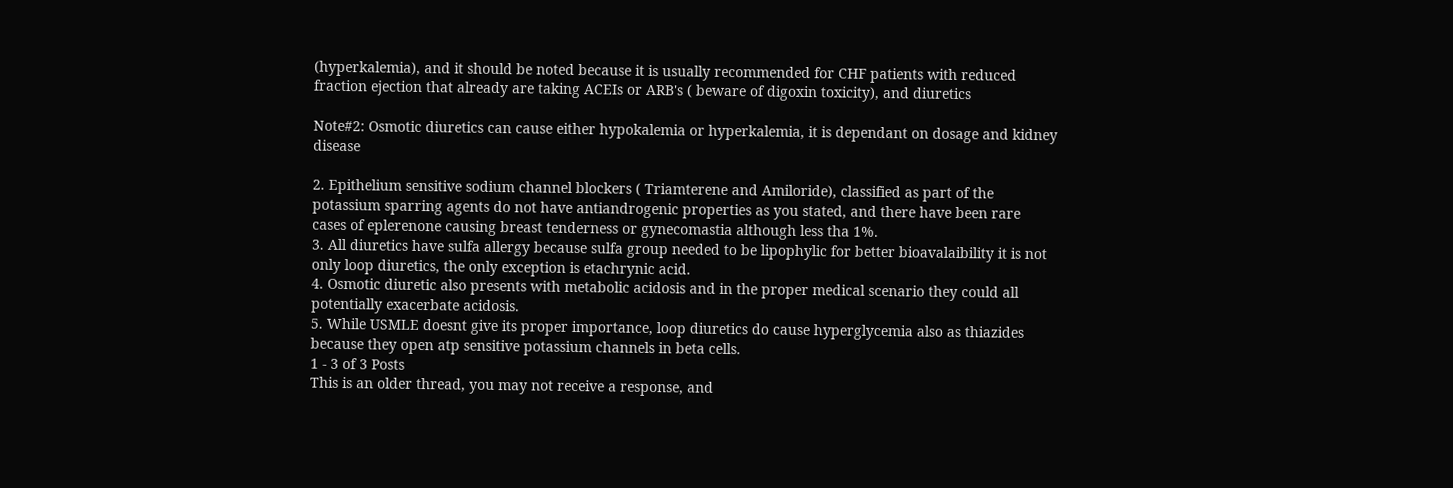(hyperkalemia), and it should be noted because it is usually recommended for CHF patients with reduced fraction ejection that already are taking ACEIs or ARB's ( beware of digoxin toxicity), and diuretics

Note#2: Osmotic diuretics can cause either hypokalemia or hyperkalemia, it is dependant on dosage and kidney disease

2. Epithelium sensitive sodium channel blockers ( Triamterene and Amiloride), classified as part of the potassium sparring agents do not have antiandrogenic properties as you stated, and there have been rare cases of eplerenone causing breast tenderness or gynecomastia although less tha 1%.
3. All diuretics have sulfa allergy because sulfa group needed to be lipophylic for better bioavalaibility it is not only loop diuretics, the only exception is etachrynic acid.
4. Osmotic diuretic also presents with metabolic acidosis and in the proper medical scenario they could all potentially exacerbate acidosis.
5. While USMLE doesnt give its proper importance, loop diuretics do cause hyperglycemia also as thiazides because they open atp sensitive potassium channels in beta cells.
1 - 3 of 3 Posts
This is an older thread, you may not receive a response, and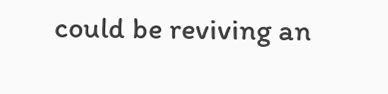could be reviving an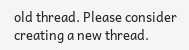old thread. Please consider creating a new thread.